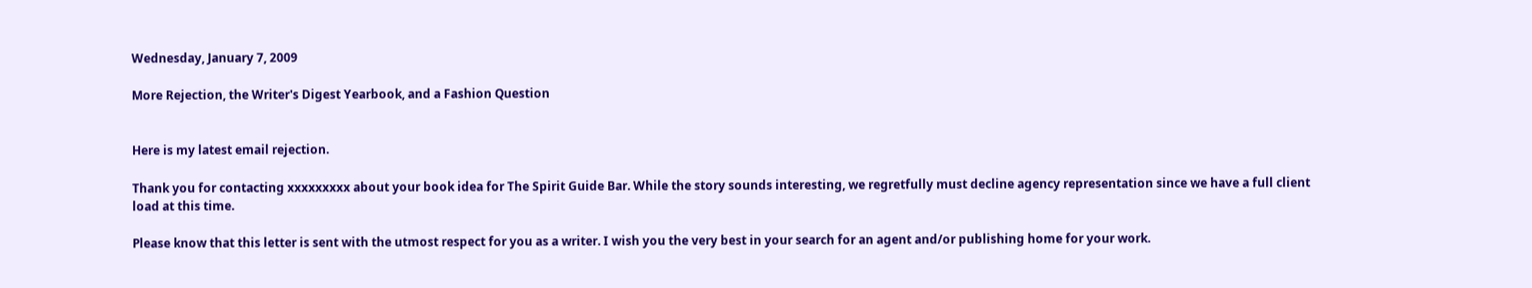Wednesday, January 7, 2009

More Rejection, the Writer's Digest Yearbook, and a Fashion Question


Here is my latest email rejection.

Thank you for contacting xxxxxxxxx about your book idea for The Spirit Guide Bar. While the story sounds interesting, we regretfully must decline agency representation since we have a full client load at this time.

Please know that this letter is sent with the utmost respect for you as a writer. I wish you the very best in your search for an agent and/or publishing home for your work.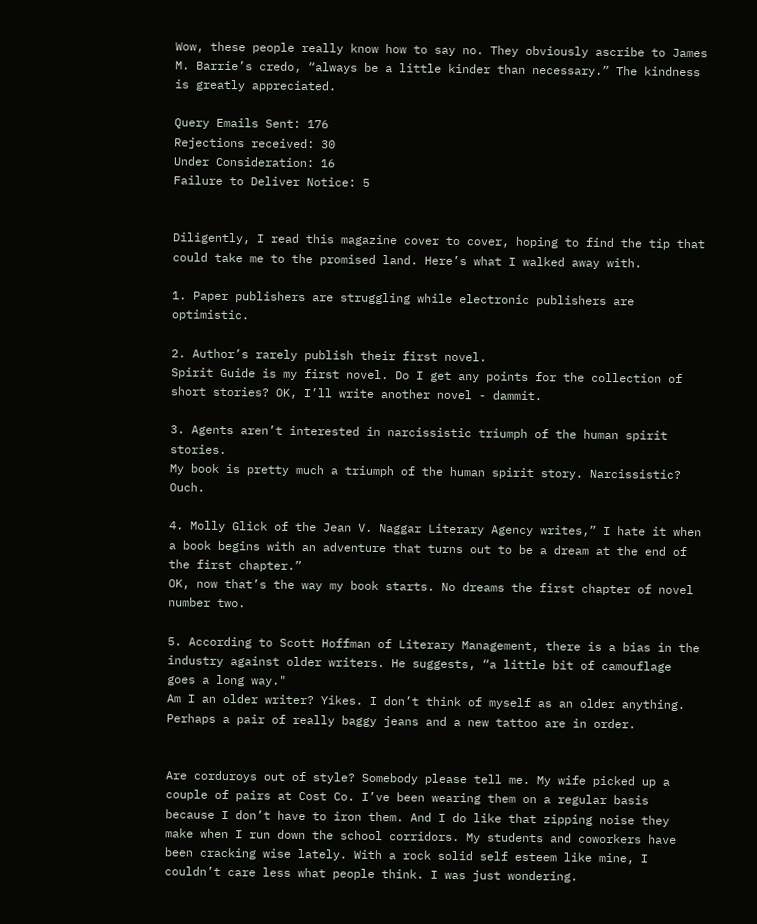Wow, these people really know how to say no. They obviously ascribe to James M. Barrie’s credo, “always be a little kinder than necessary.” The kindness is greatly appreciated.

Query Emails Sent: 176
Rejections received: 30
Under Consideration: 16
Failure to Deliver Notice: 5


Diligently, I read this magazine cover to cover, hoping to find the tip that could take me to the promised land. Here’s what I walked away with.

1. Paper publishers are struggling while electronic publishers are optimistic.

2. Author’s rarely publish their first novel.
Spirit Guide is my first novel. Do I get any points for the collection of short stories? OK, I’ll write another novel - dammit.

3. Agents aren’t interested in narcissistic triumph of the human spirit stories.
My book is pretty much a triumph of the human spirit story. Narcissistic? Ouch.

4. Molly Glick of the Jean V. Naggar Literary Agency writes,” I hate it when a book begins with an adventure that turns out to be a dream at the end of the first chapter.”
OK, now that’s the way my book starts. No dreams the first chapter of novel number two.

5. According to Scott Hoffman of Literary Management, there is a bias in the industry against older writers. He suggests, “a little bit of camouflage goes a long way."
Am I an older writer? Yikes. I don’t think of myself as an older anything. Perhaps a pair of really baggy jeans and a new tattoo are in order.


Are corduroys out of style? Somebody please tell me. My wife picked up a couple of pairs at Cost Co. I’ve been wearing them on a regular basis because I don’t have to iron them. And I do like that zipping noise they make when I run down the school corridors. My students and coworkers have been cracking wise lately. With a rock solid self esteem like mine, I couldn’t care less what people think. I was just wondering.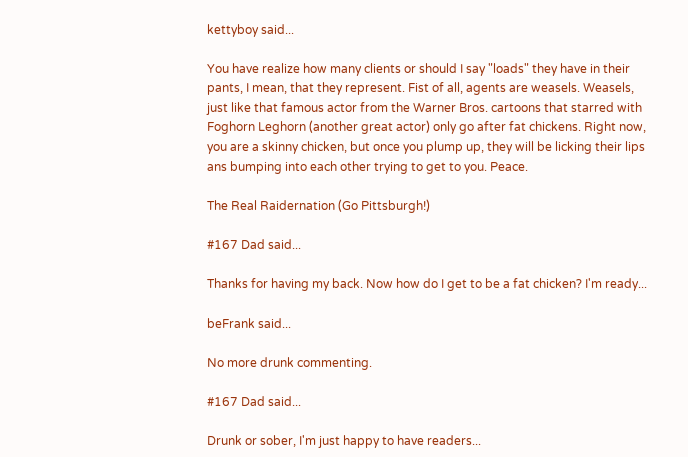kettyboy said...

You have realize how many clients or should I say "loads" they have in their pants, I mean, that they represent. Fist of all, agents are weasels. Weasels, just like that famous actor from the Warner Bros. cartoons that starred with Foghorn Leghorn (another great actor) only go after fat chickens. Right now, you are a skinny chicken, but once you plump up, they will be licking their lips ans bumping into each other trying to get to you. Peace.

The Real Raidernation (Go Pittsburgh!)

#167 Dad said...

Thanks for having my back. Now how do I get to be a fat chicken? I'm ready...

beFrank said...

No more drunk commenting.

#167 Dad said...

Drunk or sober, I'm just happy to have readers...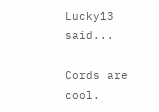Lucky13 said...

Cords are cool.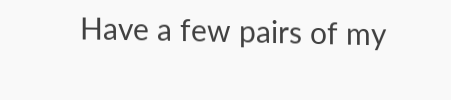Have a few pairs of my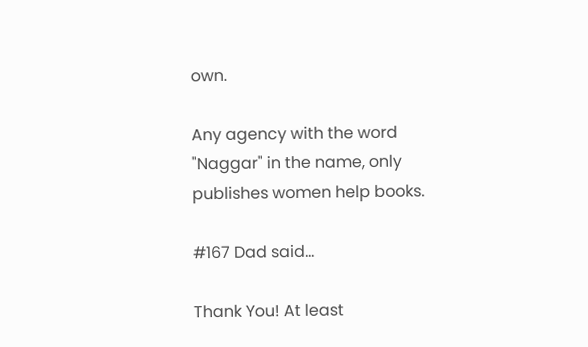own.

Any agency with the word "Naggar" in the name, only publishes women help books.

#167 Dad said...

Thank You! At least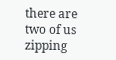there are two of us zipping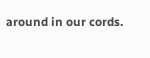around in our cords.